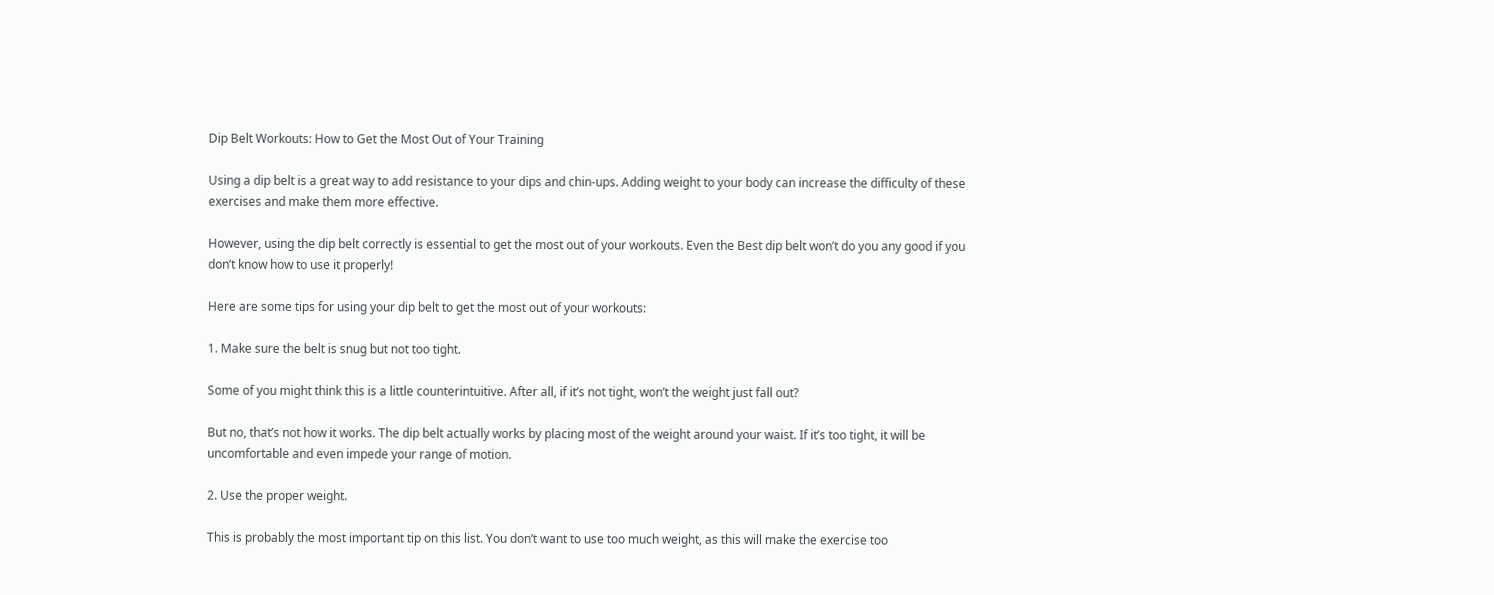Dip Belt Workouts: How to Get the Most Out of Your Training

Using a dip belt is a great way to add resistance to your dips and chin-ups. Adding weight to your body can increase the difficulty of these exercises and make them more effective.

However, using the dip belt correctly is essential to get the most out of your workouts. Even the Best dip belt won’t do you any good if you don’t know how to use it properly!

Here are some tips for using your dip belt to get the most out of your workouts:

1. Make sure the belt is snug but not too tight.

Some of you might think this is a little counterintuitive. After all, if it’s not tight, won’t the weight just fall out?

But no, that’s not how it works. The dip belt actually works by placing most of the weight around your waist. If it’s too tight, it will be uncomfortable and even impede your range of motion.

2. Use the proper weight.

This is probably the most important tip on this list. You don’t want to use too much weight, as this will make the exercise too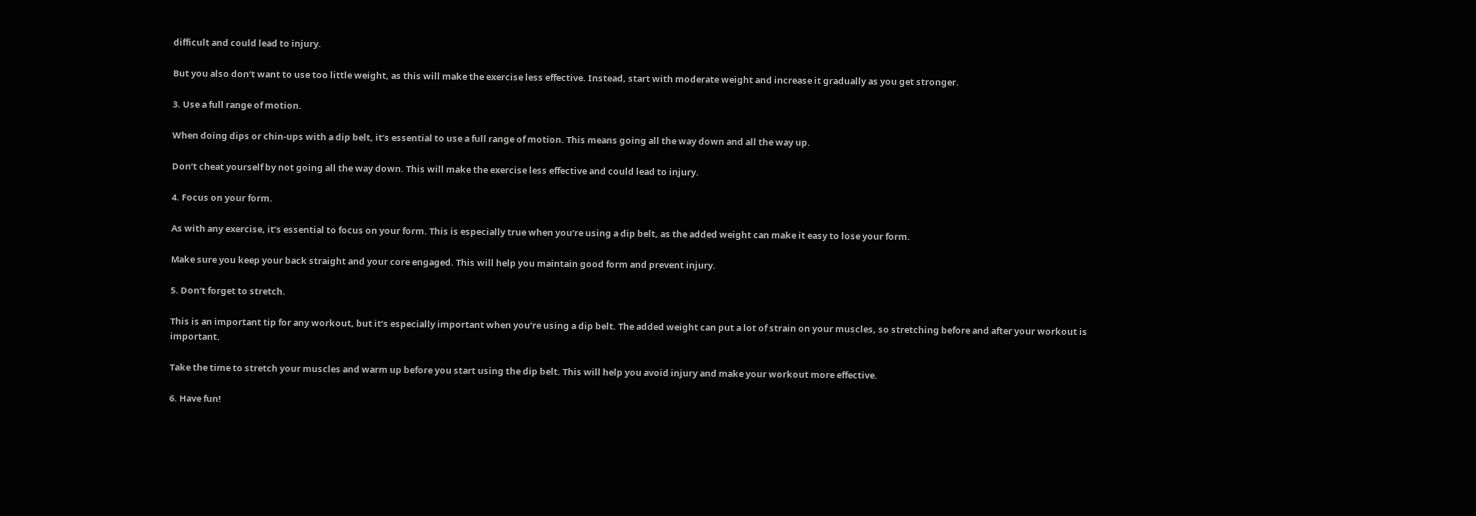difficult and could lead to injury.

But you also don’t want to use too little weight, as this will make the exercise less effective. Instead, start with moderate weight and increase it gradually as you get stronger.

3. Use a full range of motion.

When doing dips or chin-ups with a dip belt, it’s essential to use a full range of motion. This means going all the way down and all the way up.

Don’t cheat yourself by not going all the way down. This will make the exercise less effective and could lead to injury.

4. Focus on your form.

As with any exercise, it’s essential to focus on your form. This is especially true when you’re using a dip belt, as the added weight can make it easy to lose your form.

Make sure you keep your back straight and your core engaged. This will help you maintain good form and prevent injury.

5. Don’t forget to stretch.

This is an important tip for any workout, but it’s especially important when you’re using a dip belt. The added weight can put a lot of strain on your muscles, so stretching before and after your workout is important.

Take the time to stretch your muscles and warm up before you start using the dip belt. This will help you avoid injury and make your workout more effective.

6. Have fun!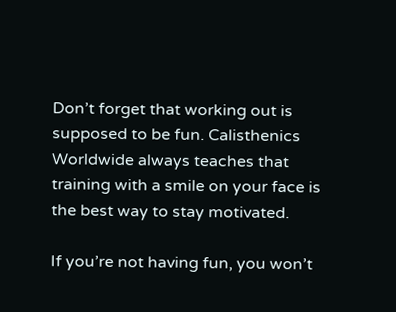Don’t forget that working out is supposed to be fun. Calisthenics Worldwide always teaches that training with a smile on your face is the best way to stay motivated.

If you’re not having fun, you won’t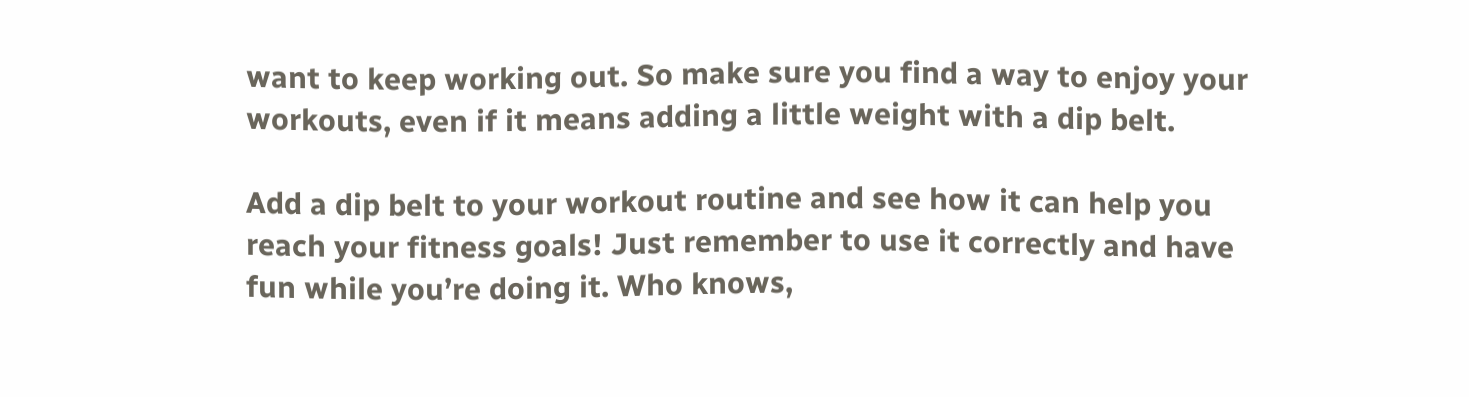want to keep working out. So make sure you find a way to enjoy your workouts, even if it means adding a little weight with a dip belt.

Add a dip belt to your workout routine and see how it can help you reach your fitness goals! Just remember to use it correctly and have fun while you’re doing it. Who knows,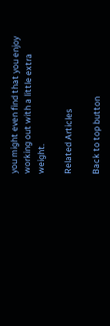you might even find that you enjoy working out with a little extra weight.

Related Articles

Back to top button